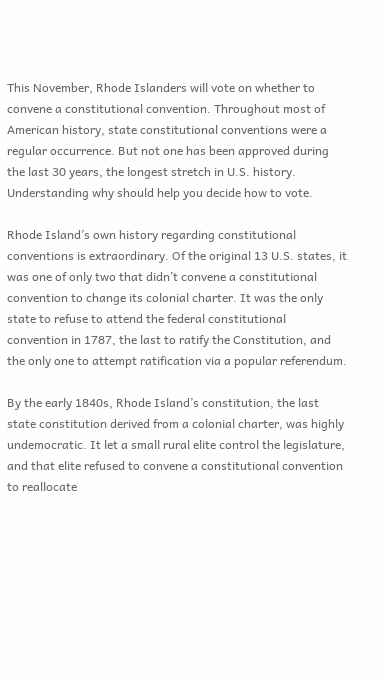This November, Rhode Islanders will vote on whether to convene a constitutional convention. Throughout most of American history, state constitutional conventions were a regular occurrence. But not one has been approved during the last 30 years, the longest stretch in U.S. history. Understanding why should help you decide how to vote.

Rhode Island’s own history regarding constitutional conventions is extraordinary. Of the original 13 U.S. states, it was one of only two that didn’t convene a constitutional convention to change its colonial charter. It was the only state to refuse to attend the federal constitutional convention in 1787, the last to ratify the Constitution, and the only one to attempt ratification via a popular referendum.

By the early 1840s, Rhode Island’s constitution, the last state constitution derived from a colonial charter, was highly undemocratic. It let a small rural elite control the legislature, and that elite refused to convene a constitutional convention to reallocate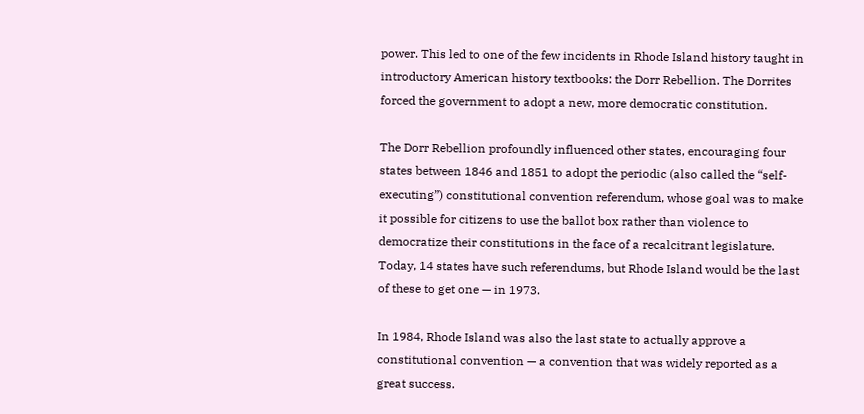power. This led to one of the few incidents in Rhode Island history taught in introductory American history textbooks: the Dorr Rebellion. The Dorrites forced the government to adopt a new, more democratic constitution.

The Dorr Rebellion profoundly influenced other states, encouraging four states between 1846 and 1851 to adopt the periodic (also called the “self-executing”) constitutional convention referendum, whose goal was to make it possible for citizens to use the ballot box rather than violence to democratize their constitutions in the face of a recalcitrant legislature. Today, 14 states have such referendums, but Rhode Island would be the last of these to get one — in 1973.

In 1984, Rhode Island was also the last state to actually approve a constitutional convention — a convention that was widely reported as a great success.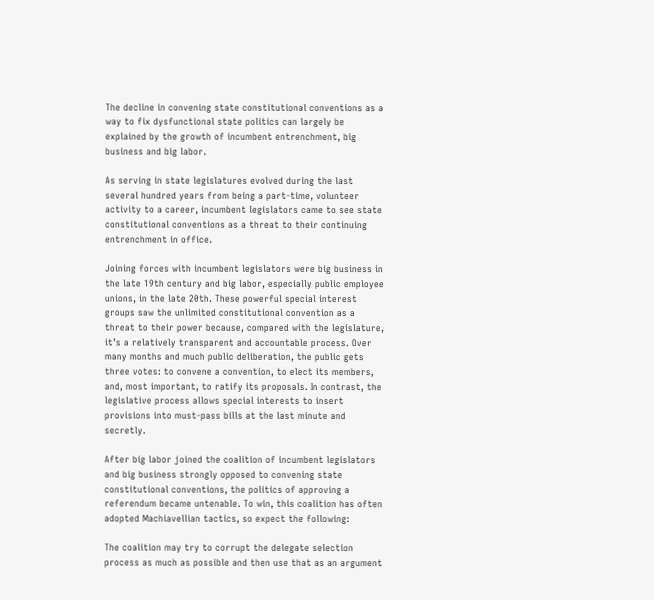The decline in convening state constitutional conventions as a way to fix dysfunctional state politics can largely be explained by the growth of incumbent entrenchment, big business and big labor.

As serving in state legislatures evolved during the last several hundred years from being a part-time, volunteer activity to a career, incumbent legislators came to see state constitutional conventions as a threat to their continuing entrenchment in office.

Joining forces with incumbent legislators were big business in the late 19th century and big labor, especially public employee unions, in the late 20th. These powerful special interest groups saw the unlimited constitutional convention as a threat to their power because, compared with the legislature, it’s a relatively transparent and accountable process. Over many months and much public deliberation, the public gets three votes: to convene a convention, to elect its members, and, most important, to ratify its proposals. In contrast, the legislative process allows special interests to insert provisions into must-pass bills at the last minute and secretly.

After big labor joined the coalition of incumbent legislators and big business strongly opposed to convening state constitutional conventions, the politics of approving a referendum became untenable. To win, this coalition has often adopted Machiavellian tactics, so expect the following:

The coalition may try to corrupt the delegate selection process as much as possible and then use that as an argument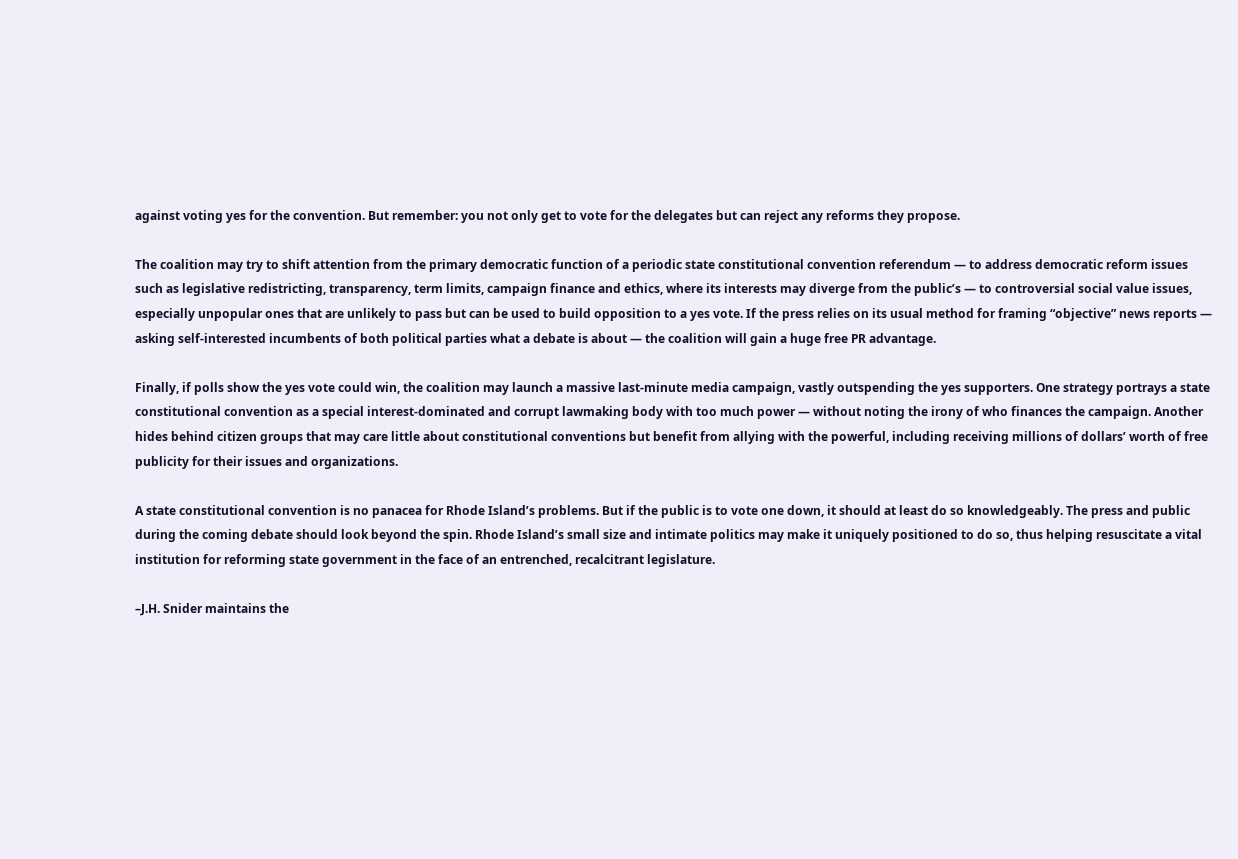against voting yes for the convention. But remember: you not only get to vote for the delegates but can reject any reforms they propose.

The coalition may try to shift attention from the primary democratic function of a periodic state constitutional convention referendum — to address democratic reform issues such as legislative redistricting, transparency, term limits, campaign finance and ethics, where its interests may diverge from the public’s — to controversial social value issues, especially unpopular ones that are unlikely to pass but can be used to build opposition to a yes vote. If the press relies on its usual method for framing “objective” news reports — asking self-interested incumbents of both political parties what a debate is about — the coalition will gain a huge free PR advantage.

Finally, if polls show the yes vote could win, the coalition may launch a massive last-minute media campaign, vastly outspending the yes supporters. One strategy portrays a state constitutional convention as a special interest-dominated and corrupt lawmaking body with too much power — without noting the irony of who finances the campaign. Another hides behind citizen groups that may care little about constitutional conventions but benefit from allying with the powerful, including receiving millions of dollars’ worth of free publicity for their issues and organizations.

A state constitutional convention is no panacea for Rhode Island’s problems. But if the public is to vote one down, it should at least do so knowledgeably. The press and public during the coming debate should look beyond the spin. Rhode Island’s small size and intimate politics may make it uniquely positioned to do so, thus helping resuscitate a vital institution for reforming state government in the face of an entrenched, recalcitrant legislature.

–J.H. Snider maintains the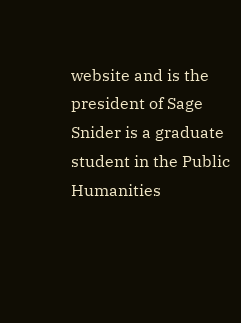website and is the president of Sage Snider is a graduate student in the Public Humanities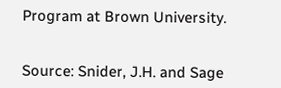Program at Brown University.


Source: Snider, J.H. and Sage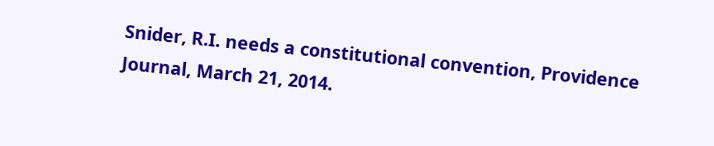Snider, R.I. needs a constitutional convention, Providence Journal, March 21, 2014.